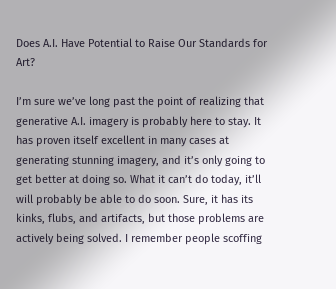Does A.I. Have Potential to Raise Our Standards for Art?

I’m sure we’ve long past the point of realizing that generative A.I. imagery is probably here to stay. It has proven itself excellent in many cases at generating stunning imagery, and it’s only going to get better at doing so. What it can’t do today, it’ll will probably be able to do soon. Sure, it has its kinks, flubs, and artifacts, but those problems are actively being solved. I remember people scoffing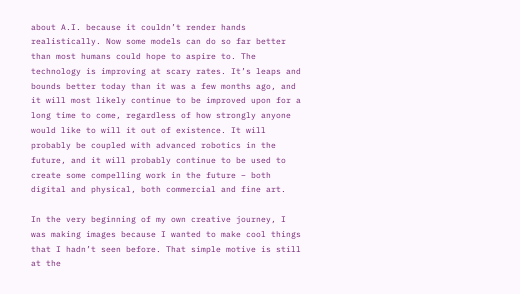about A.I. because it couldn’t render hands realistically. Now some models can do so far better than most humans could hope to aspire to. The technology is improving at scary rates. It’s leaps and bounds better today than it was a few months ago, and it will most likely continue to be improved upon for a long time to come, regardless of how strongly anyone would like to will it out of existence. It will probably be coupled with advanced robotics in the future, and it will probably continue to be used to create some compelling work in the future – both digital and physical, both commercial and fine art.

In the very beginning of my own creative journey, I was making images because I wanted to make cool things that I hadn’t seen before. That simple motive is still at the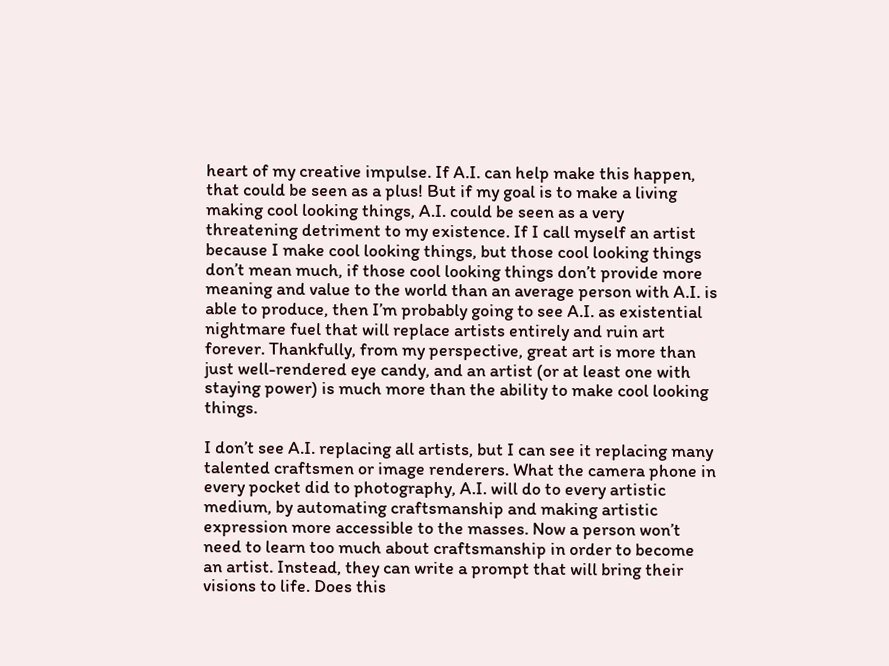heart of my creative impulse. If A.I. can help make this happen, that could be seen as a plus! But if my goal is to make a living making cool looking things, A.I. could be seen as a very threatening detriment to my existence. If I call myself an artist because I make cool looking things, but those cool looking things don’t mean much, if those cool looking things don’t provide more meaning and value to the world than an average person with A.I. is able to produce, then I’m probably going to see A.I. as existential nightmare fuel that will replace artists entirely and ruin art forever. Thankfully, from my perspective, great art is more than just well-rendered eye candy, and an artist (or at least one with staying power) is much more than the ability to make cool looking things.

I don’t see A.I. replacing all artists, but I can see it replacing many talented craftsmen or image renderers. What the camera phone in every pocket did to photography, A.I. will do to every artistic medium, by automating craftsmanship and making artistic expression more accessible to the masses. Now a person won’t need to learn too much about craftsmanship in order to become an artist. Instead, they can write a prompt that will bring their visions to life. Does this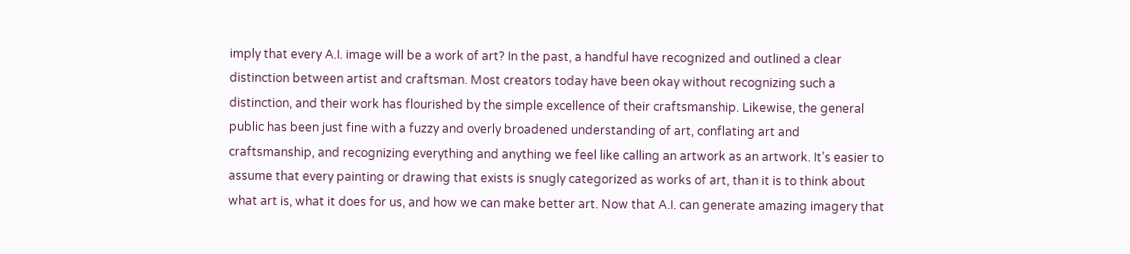imply that every A.I. image will be a work of art? In the past, a handful have recognized and outlined a clear distinction between artist and craftsman. Most creators today have been okay without recognizing such a distinction, and their work has flourished by the simple excellence of their craftsmanship. Likewise, the general public has been just fine with a fuzzy and overly broadened understanding of art, conflating art and craftsmanship, and recognizing everything and anything we feel like calling an artwork as an artwork. It’s easier to assume that every painting or drawing that exists is snugly categorized as works of art, than it is to think about what art is, what it does for us, and how we can make better art. Now that A.I. can generate amazing imagery that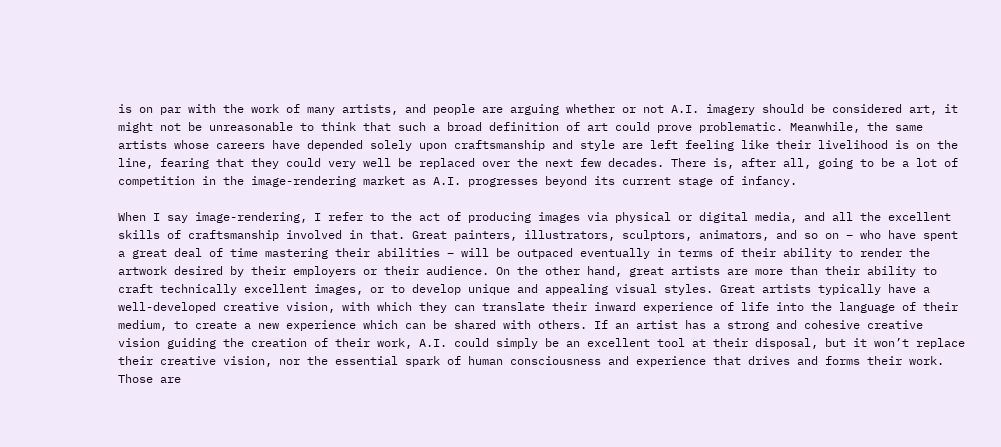is on par with the work of many artists, and people are arguing whether or not A.I. imagery should be considered art, it might not be unreasonable to think that such a broad definition of art could prove problematic. Meanwhile, the same artists whose careers have depended solely upon craftsmanship and style are left feeling like their livelihood is on the line, fearing that they could very well be replaced over the next few decades. There is, after all, going to be a lot of competition in the image-rendering market as A.I. progresses beyond its current stage of infancy.

When I say image-rendering, I refer to the act of producing images via physical or digital media, and all the excellent skills of craftsmanship involved in that. Great painters, illustrators, sculptors, animators, and so on – who have spent a great deal of time mastering their abilities – will be outpaced eventually in terms of their ability to render the artwork desired by their employers or their audience. On the other hand, great artists are more than their ability to craft technically excellent images, or to develop unique and appealing visual styles. Great artists typically have a well-developed creative vision, with which they can translate their inward experience of life into the language of their medium, to create a new experience which can be shared with others. If an artist has a strong and cohesive creative vision guiding the creation of their work, A.I. could simply be an excellent tool at their disposal, but it won’t replace their creative vision, nor the essential spark of human consciousness and experience that drives and forms their work. Those are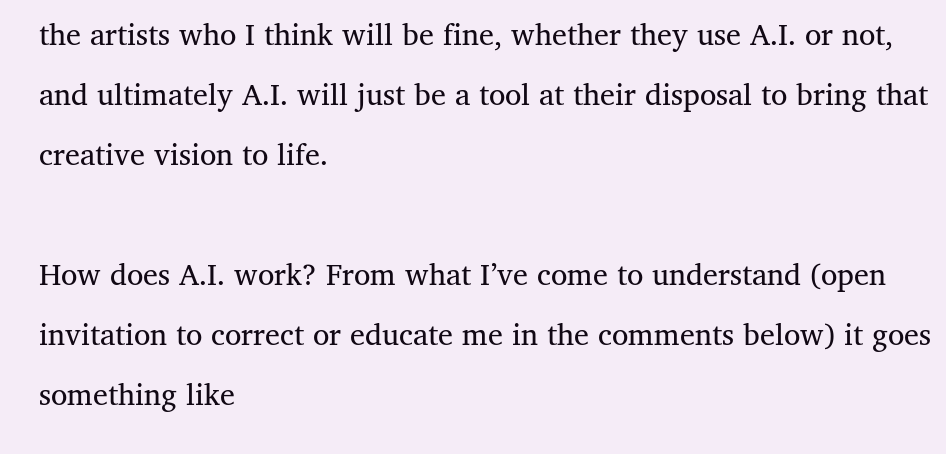the artists who I think will be fine, whether they use A.I. or not, and ultimately A.I. will just be a tool at their disposal to bring that creative vision to life.

How does A.I. work? From what I’ve come to understand (open invitation to correct or educate me in the comments below) it goes something like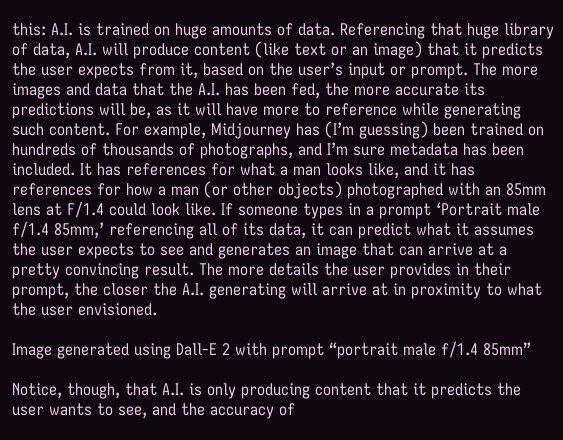this: A.I. is trained on huge amounts of data. Referencing that huge library of data, A.I. will produce content (like text or an image) that it predicts the user expects from it, based on the user’s input or prompt. The more images and data that the A.I. has been fed, the more accurate its predictions will be, as it will have more to reference while generating such content. For example, Midjourney has (I’m guessing) been trained on hundreds of thousands of photographs, and I’m sure metadata has been included. It has references for what a man looks like, and it has references for how a man (or other objects) photographed with an 85mm lens at F/1.4 could look like. If someone types in a prompt ‘Portrait male f/1.4 85mm,’ referencing all of its data, it can predict what it assumes the user expects to see and generates an image that can arrive at a pretty convincing result. The more details the user provides in their prompt, the closer the A.I. generating will arrive at in proximity to what the user envisioned.

Image generated using Dall-E 2 with prompt “portrait male f/1.4 85mm”

Notice, though, that A.I. is only producing content that it predicts the user wants to see, and the accuracy of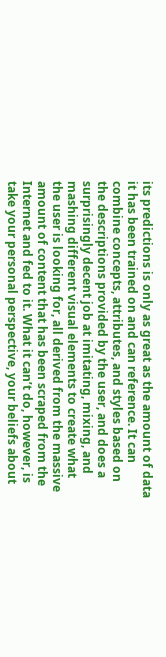its predictions is only as great as the amount of data it has been trained on and can reference. It can combine concepts, attributes, and styles based on the descriptions provided by the user, and does a surprisingly decent job at imitating, mixing, and mashing different visual elements to create what the user is looking for, all derived from the massive amount of content that has been scraped from the Internet and fed to it. What it can’t do, however, is take your personal perspective, your beliefs about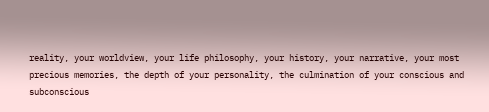reality, your worldview, your life philosophy, your history, your narrative, your most precious memories, the depth of your personality, the culmination of your conscious and subconscious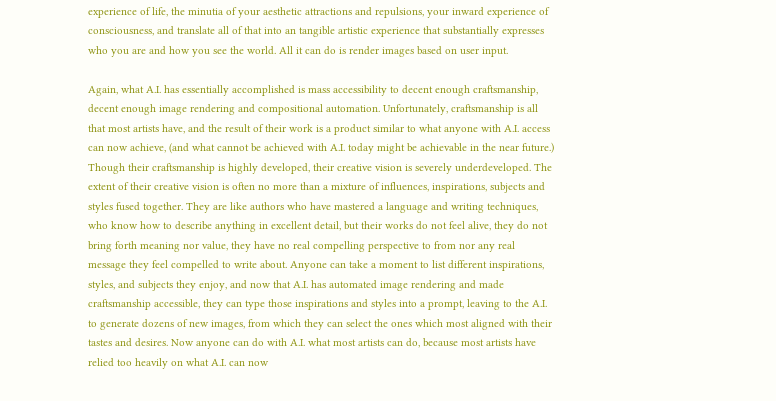experience of life, the minutia of your aesthetic attractions and repulsions, your inward experience of consciousness, and translate all of that into an tangible artistic experience that substantially expresses who you are and how you see the world. All it can do is render images based on user input.

Again, what A.I. has essentially accomplished is mass accessibility to decent enough craftsmanship, decent enough image rendering and compositional automation. Unfortunately, craftsmanship is all that most artists have, and the result of their work is a product similar to what anyone with A.I. access can now achieve, (and what cannot be achieved with A.I. today might be achievable in the near future.) Though their craftsmanship is highly developed, their creative vision is severely underdeveloped. The extent of their creative vision is often no more than a mixture of influences, inspirations, subjects and styles fused together. They are like authors who have mastered a language and writing techniques, who know how to describe anything in excellent detail, but their works do not feel alive, they do not bring forth meaning nor value, they have no real compelling perspective to from nor any real message they feel compelled to write about. Anyone can take a moment to list different inspirations, styles, and subjects they enjoy, and now that A.I. has automated image rendering and made craftsmanship accessible, they can type those inspirations and styles into a prompt, leaving to the A.I. to generate dozens of new images, from which they can select the ones which most aligned with their tastes and desires. Now anyone can do with A.I. what most artists can do, because most artists have relied too heavily on what A.I. can now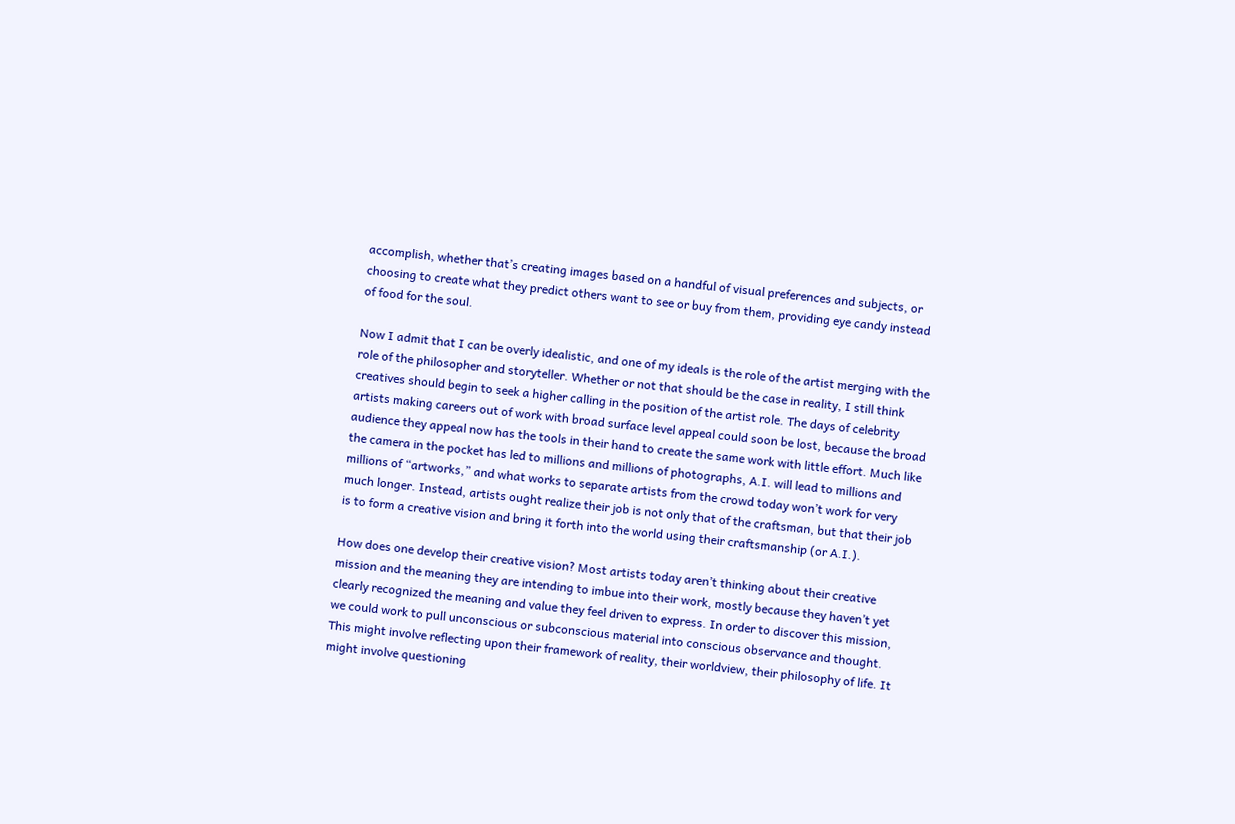accomplish, whether that’s creating images based on a handful of visual preferences and subjects, or choosing to create what they predict others want to see or buy from them, providing eye candy instead of food for the soul.

Now I admit that I can be overly idealistic, and one of my ideals is the role of the artist merging with the role of the philosopher and storyteller. Whether or not that should be the case in reality, I still think creatives should begin to seek a higher calling in the position of the artist role. The days of celebrity artists making careers out of work with broad surface level appeal could soon be lost, because the broad audience they appeal now has the tools in their hand to create the same work with little effort. Much like the camera in the pocket has led to millions and millions of photographs, A.I. will lead to millions and millions of “artworks,” and what works to separate artists from the crowd today won’t work for very much longer. Instead, artists ought realize their job is not only that of the craftsman, but that their job is to form a creative vision and bring it forth into the world using their craftsmanship (or A.I.).

How does one develop their creative vision? Most artists today aren’t thinking about their creative mission and the meaning they are intending to imbue into their work, mostly because they haven’t yet clearly recognized the meaning and value they feel driven to express. In order to discover this mission, we could work to pull unconscious or subconscious material into conscious observance and thought. This might involve reflecting upon their framework of reality, their worldview, their philosophy of life. It might involve questioning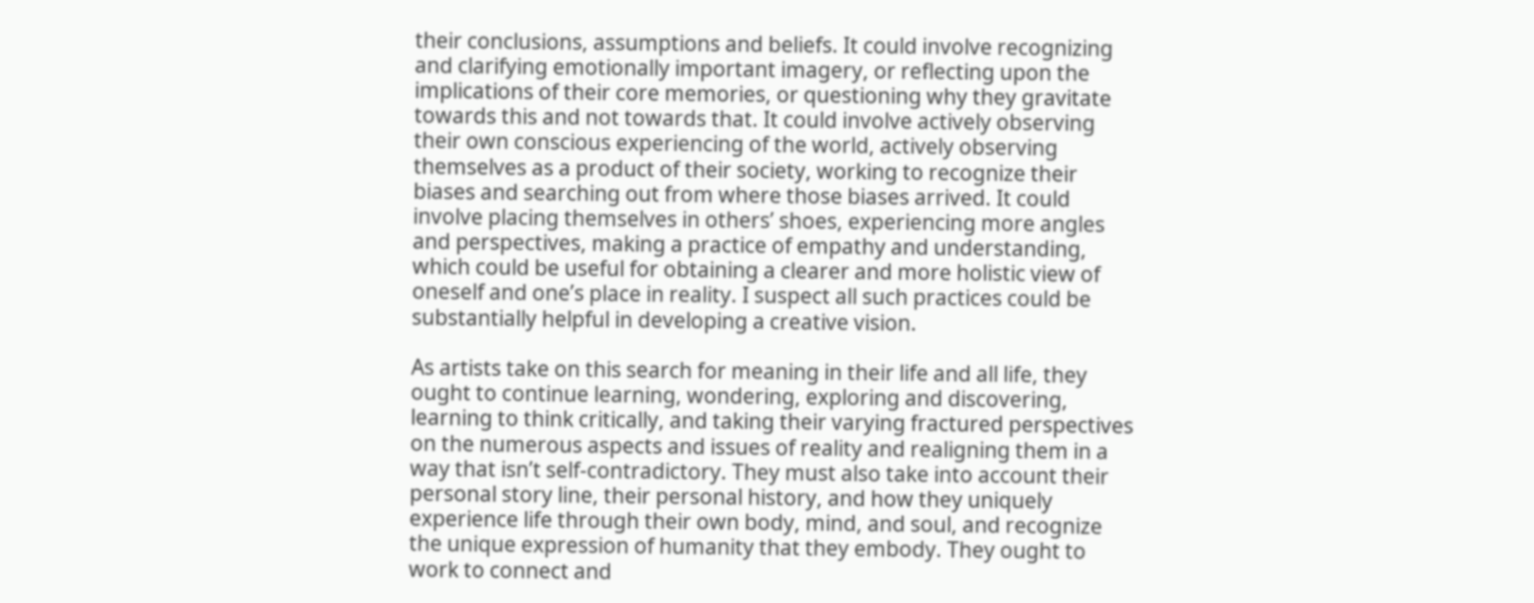their conclusions, assumptions and beliefs. It could involve recognizing and clarifying emotionally important imagery, or reflecting upon the implications of their core memories, or questioning why they gravitate towards this and not towards that. It could involve actively observing their own conscious experiencing of the world, actively observing themselves as a product of their society, working to recognize their biases and searching out from where those biases arrived. It could involve placing themselves in others’ shoes, experiencing more angles and perspectives, making a practice of empathy and understanding, which could be useful for obtaining a clearer and more holistic view of oneself and one’s place in reality. I suspect all such practices could be substantially helpful in developing a creative vision.

As artists take on this search for meaning in their life and all life, they ought to continue learning, wondering, exploring and discovering, learning to think critically, and taking their varying fractured perspectives on the numerous aspects and issues of reality and realigning them in a way that isn’t self-contradictory. They must also take into account their personal story line, their personal history, and how they uniquely experience life through their own body, mind, and soul, and recognize the unique expression of humanity that they embody. They ought to work to connect and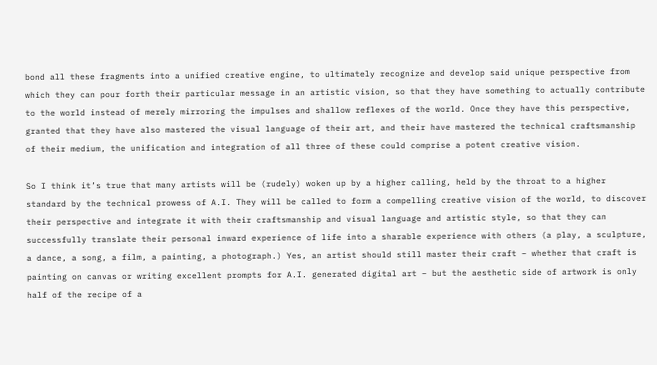bond all these fragments into a unified creative engine, to ultimately recognize and develop said unique perspective from which they can pour forth their particular message in an artistic vision, so that they have something to actually contribute to the world instead of merely mirroring the impulses and shallow reflexes of the world. Once they have this perspective, granted that they have also mastered the visual language of their art, and their have mastered the technical craftsmanship of their medium, the unification and integration of all three of these could comprise a potent creative vision.

So I think it’s true that many artists will be (rudely) woken up by a higher calling, held by the throat to a higher standard by the technical prowess of A.I. They will be called to form a compelling creative vision of the world, to discover their perspective and integrate it with their craftsmanship and visual language and artistic style, so that they can successfully translate their personal inward experience of life into a sharable experience with others (a play, a sculpture, a dance, a song, a film, a painting, a photograph.) Yes, an artist should still master their craft – whether that craft is painting on canvas or writing excellent prompts for A.I. generated digital art – but the aesthetic side of artwork is only half of the recipe of a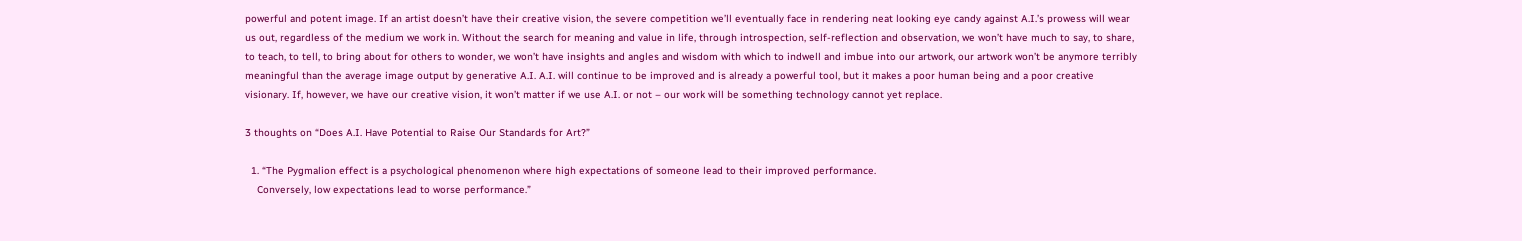powerful and potent image. If an artist doesn’t have their creative vision, the severe competition we’ll eventually face in rendering neat looking eye candy against A.I.’s prowess will wear us out, regardless of the medium we work in. Without the search for meaning and value in life, through introspection, self-reflection and observation, we won’t have much to say, to share, to teach, to tell, to bring about for others to wonder, we won’t have insights and angles and wisdom with which to indwell and imbue into our artwork, our artwork won’t be anymore terribly meaningful than the average image output by generative A.I. A.I. will continue to be improved and is already a powerful tool, but it makes a poor human being and a poor creative visionary. If, however, we have our creative vision, it won’t matter if we use A.I. or not – our work will be something technology cannot yet replace.

3 thoughts on “Does A.I. Have Potential to Raise Our Standards for Art?”

  1. “The Pygmalion effect is a psychological phenomenon where high expectations of someone lead to their improved performance.
    Conversely, low expectations lead to worse performance.”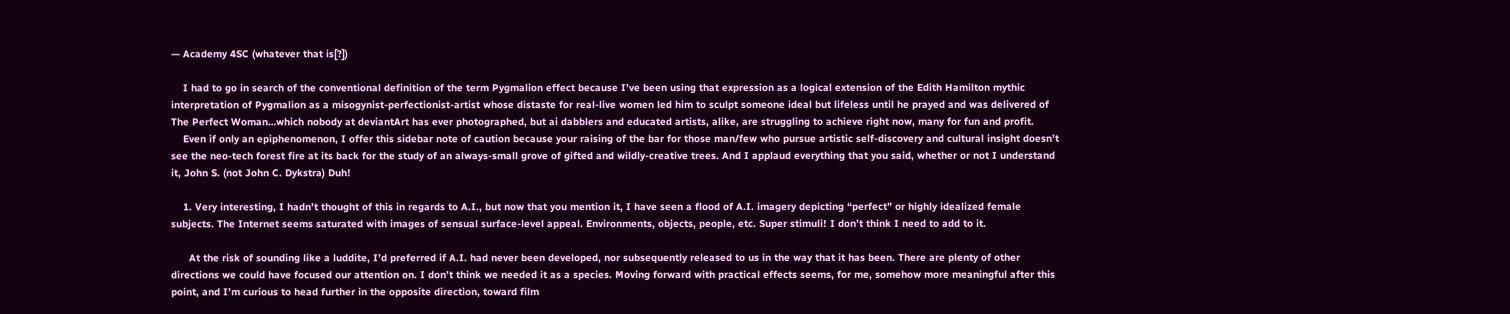— Academy 4SC (whatever that is[?])

    I had to go in search of the conventional definition of the term Pygmalion effect because I’ve been using that expression as a logical extension of the Edith Hamilton mythic interpretation of Pygmalion as a misogynist-perfectionist-artist whose distaste for real-live women led him to sculpt someone ideal but lifeless until he prayed and was delivered of The Perfect Woman…which nobody at deviantArt has ever photographed, but ai dabblers and educated artists, alike, are struggling to achieve right now, many for fun and profit.
    Even if only an epiphenomenon, I offer this sidebar note of caution because your raising of the bar for those man/few who pursue artistic self-discovery and cultural insight doesn’t see the neo-tech forest fire at its back for the study of an always-small grove of gifted and wildly-creative trees. And I applaud everything that you said, whether or not I understand it, John S. (not John C. Dykstra) Duh!

    1. Very interesting, I hadn’t thought of this in regards to A.I., but now that you mention it, I have seen a flood of A.I. imagery depicting “perfect” or highly idealized female subjects. The Internet seems saturated with images of sensual surface-level appeal. Environments, objects, people, etc. Super stimuli! I don’t think I need to add to it.

      At the risk of sounding like a luddite, I’d preferred if A.I. had never been developed, nor subsequently released to us in the way that it has been. There are plenty of other directions we could have focused our attention on. I don’t think we needed it as a species. Moving forward with practical effects seems, for me, somehow more meaningful after this point, and I’m curious to head further in the opposite direction, toward film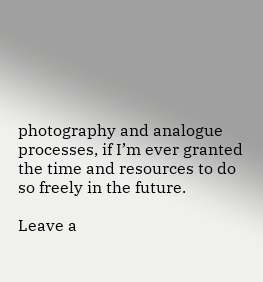photography and analogue processes, if I’m ever granted the time and resources to do so freely in the future.

Leave a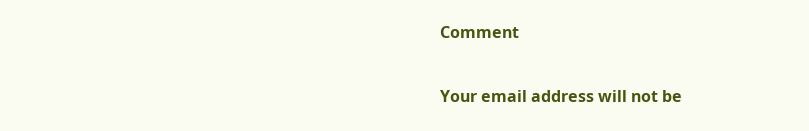Comment

Your email address will not be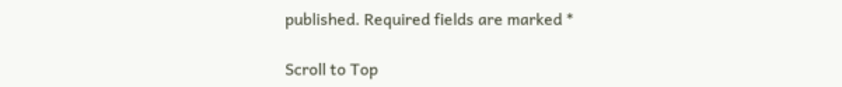published. Required fields are marked *

Scroll to Top